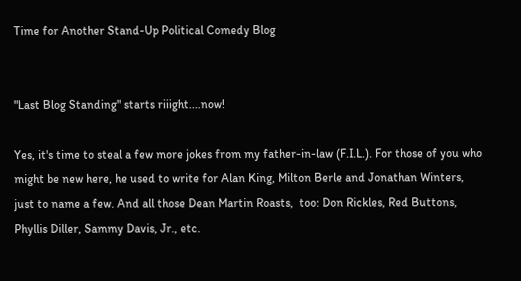Time for Another Stand-Up Political Comedy Blog


"Last Blog Standing" starts riiight....now!

Yes, it's time to steal a few more jokes from my father-in-law (F.I.L.). For those of you who might be new here, he used to write for Alan King, Milton Berle and Jonathan Winters, just to name a few. And all those Dean Martin Roasts,  too: Don Rickles, Red Buttons, Phyllis Diller, Sammy Davis, Jr., etc.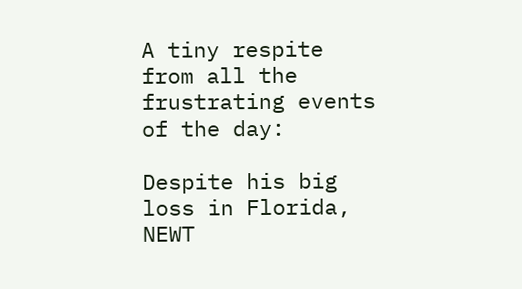A tiny respite from all the frustrating events of the day:

Despite his big loss in Florida, NEWT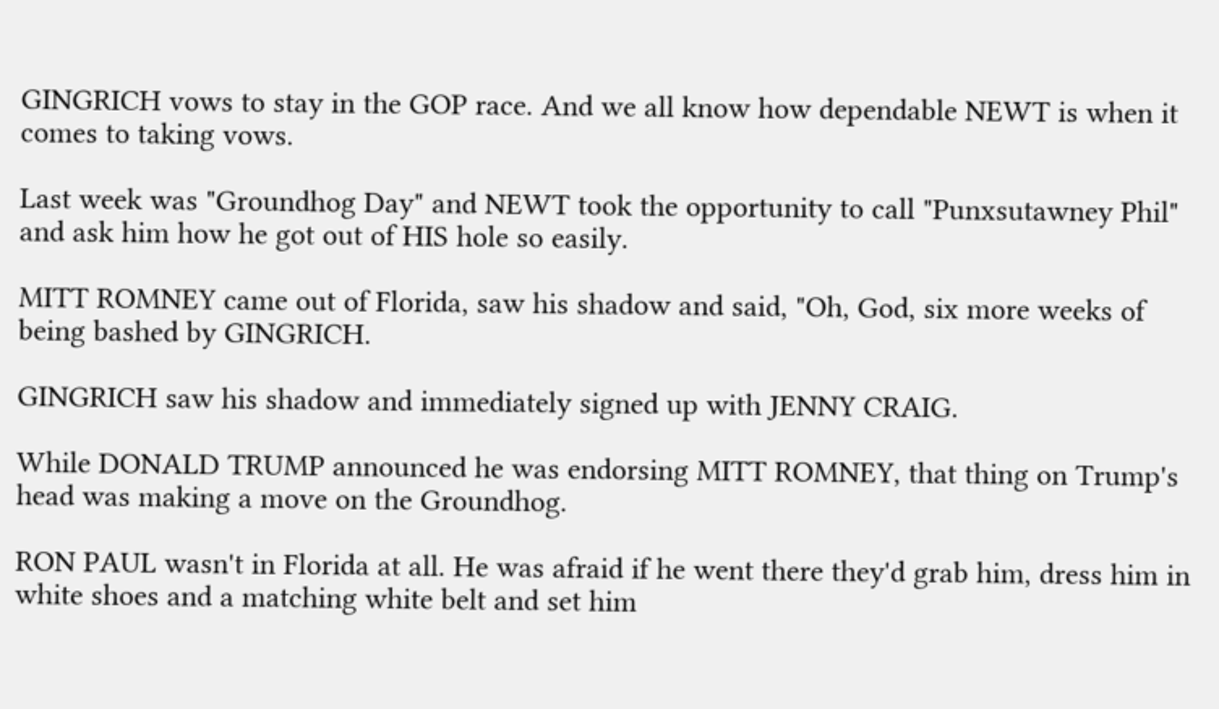GINGRICH vows to stay in the GOP race. And we all know how dependable NEWT is when it comes to taking vows.

Last week was "Groundhog Day" and NEWT took the opportunity to call "Punxsutawney Phil" and ask him how he got out of HIS hole so easily.

MITT ROMNEY came out of Florida, saw his shadow and said, "Oh, God, six more weeks of being bashed by GINGRICH.

GINGRICH saw his shadow and immediately signed up with JENNY CRAIG.

While DONALD TRUMP announced he was endorsing MITT ROMNEY, that thing on Trump's head was making a move on the Groundhog.

RON PAUL wasn't in Florida at all. He was afraid if he went there they'd grab him, dress him in white shoes and a matching white belt and set him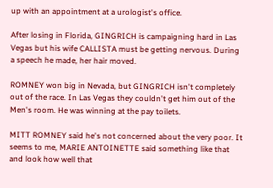up with an appointment at a urologist's office.

After losing in Florida, GINGRICH is campaigning hard in Las Vegas but his wife CALLISTA must be getting nervous. During a speech he made, her hair moved.

ROMNEY won big in Nevada, but GINGRICH isn't completely out of the race. In Las Vegas they couldn't get him out of the Men's room. He was winning at the pay toilets.

MITT ROMNEY said he's not concerned about the very poor. It seems to me, MARIE ANTOINETTE said something like that and look how well that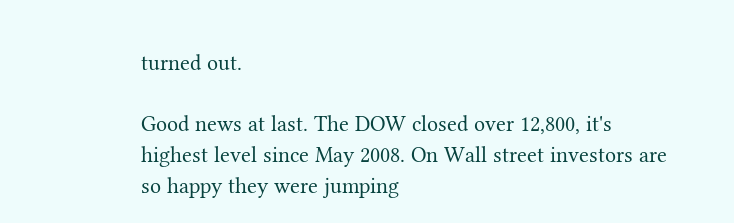turned out.

Good news at last. The DOW closed over 12,800, it's highest level since May 2008. On Wall street investors are so happy they were jumping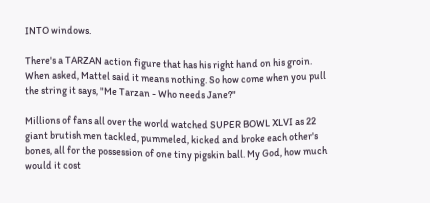INTO windows.

There's a TARZAN action figure that has his right hand on his groin. When asked, Mattel said it means nothing. So how come when you pull the string it says, "Me Tarzan - Who needs Jane?"

Millions of fans all over the world watched SUPER BOWL XLVI as 22 giant brutish men tackled, pummeled, kicked and broke each other's bones, all for the possession of one tiny pigskin ball. My God, how much would it cost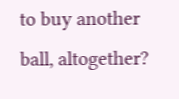to buy another ball, altogether?